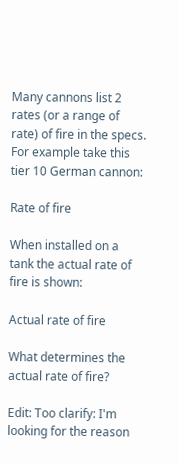Many cannons list 2 rates (or a range of rate) of fire in the specs. For example take this tier 10 German cannon:

Rate of fire

When installed on a tank the actual rate of fire is shown:

Actual rate of fire

What determines the actual rate of fire?

Edit: Too clarify: I'm looking for the reason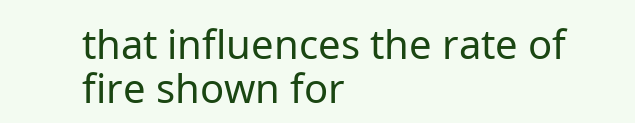that influences the rate of fire shown for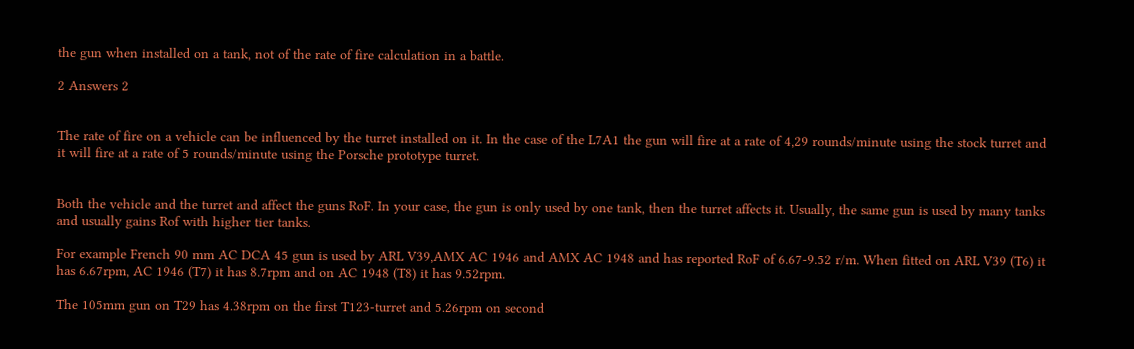the gun when installed on a tank, not of the rate of fire calculation in a battle.

2 Answers 2


The rate of fire on a vehicle can be influenced by the turret installed on it. In the case of the L7A1 the gun will fire at a rate of 4,29 rounds/minute using the stock turret and it will fire at a rate of 5 rounds/minute using the Porsche prototype turret.


Both the vehicle and the turret and affect the guns RoF. In your case, the gun is only used by one tank, then the turret affects it. Usually, the same gun is used by many tanks and usually gains Rof with higher tier tanks.

For example French 90 mm AC DCA 45 gun is used by ARL V39,AMX AC 1946 and AMX AC 1948 and has reported RoF of 6.67-9.52 r/m. When fitted on ARL V39 (T6) it has 6.67rpm, AC 1946 (T7) it has 8.7rpm and on AC 1948 (T8) it has 9.52rpm.

The 105mm gun on T29 has 4.38rpm on the first T123-turret and 5.26rpm on second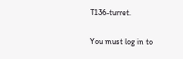T136-turret.

You must log in to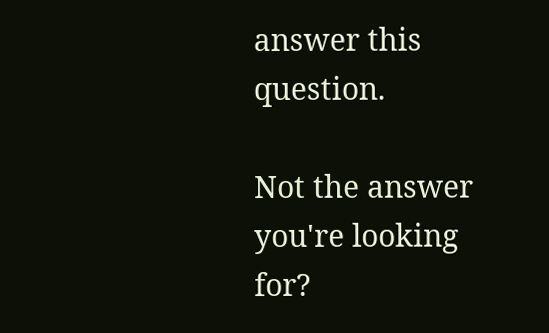answer this question.

Not the answer you're looking for?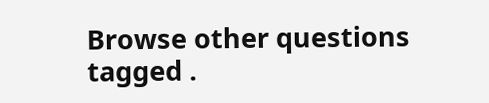Browse other questions tagged .